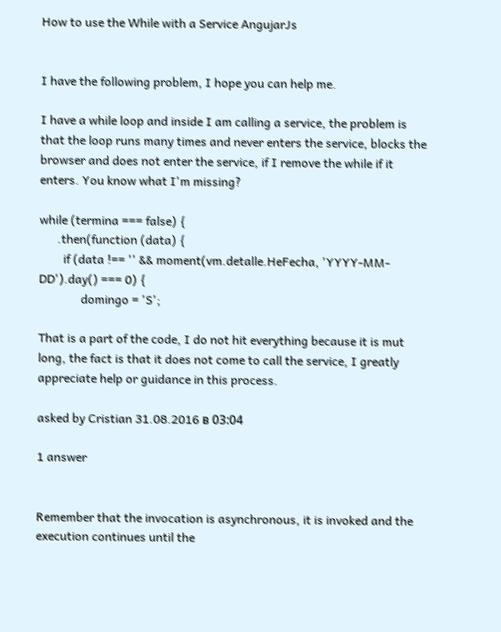How to use the While with a Service AngujarJs


I have the following problem, I hope you can help me.

I have a while loop and inside I am calling a service, the problem is that the loop runs many times and never enters the service, blocks the browser and does not enter the service, if I remove the while if it enters. You know what I'm missing?

while (termina === false) {
      .then(function (data) {
        if (data !== '' && moment(vm.detalle.HeFecha, 'YYYY-MM-DD').day() === 0) {
              domingo = 'S';

That is a part of the code, I do not hit everything because it is mut long, the fact is that it does not come to call the service, I greatly appreciate help or guidance in this process.

asked by Cristian 31.08.2016 в 03:04

1 answer


Remember that the invocation is asynchronous, it is invoked and the execution continues until the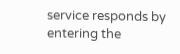service responds by entering the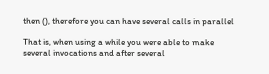then (), therefore you can have several calls in parallel

That is, when using a while you were able to make several invocations and after several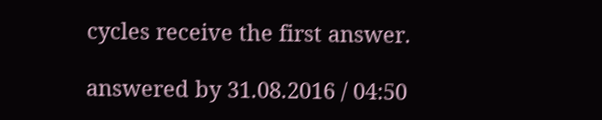cycles receive the first answer.

answered by 31.08.2016 / 04:50